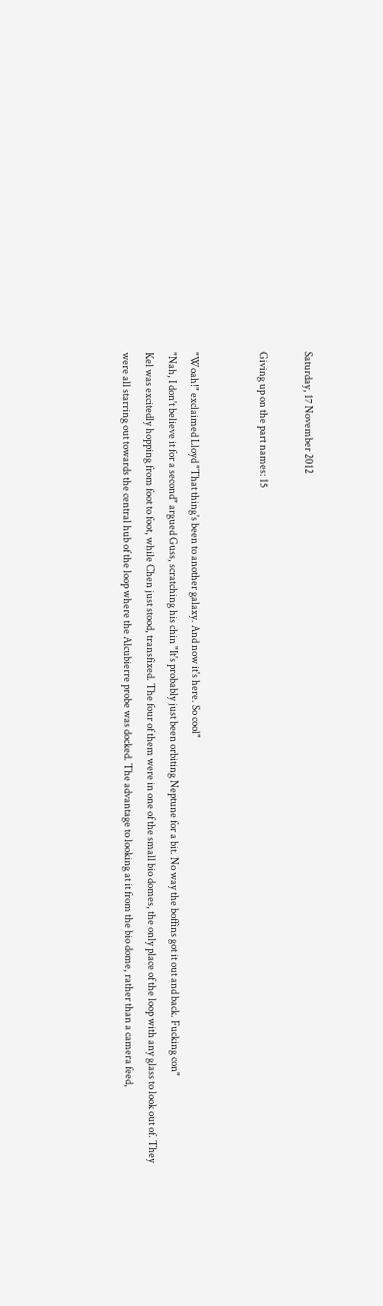Saturday, 17 November 2012

Giving up on the part names: 15


"Woah!" exclaimed Lloyd "That thing's been to another galaxy. And now it's here. So cool"
"Nah, I don't believe it for a second" argued Guss, scratching his chin "It's probably just been orbiting Neptune for a bit. No way the boffins got it out and back. Fucking con"
Kel was excitedly hopping from foot to foot, while Chen just stood, transfixed. The four of them were in one of the small bio domes, the only place of the loop with any glass to look out of. They were all starring out towards the central hub of the loop where the Alcubierre probe was docked. The advantage to looking at it from the bio dome, rather than a camera feed,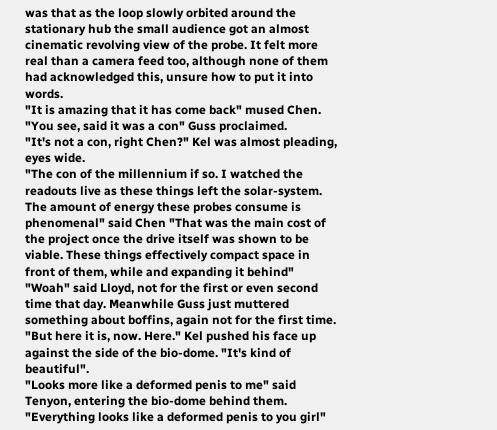was that as the loop slowly orbited around the stationary hub the small audience got an almost cinematic revolving view of the probe. It felt more real than a camera feed too, although none of them had acknowledged this, unsure how to put it into words.
"It is amazing that it has come back" mused Chen.
"You see, said it was a con" Guss proclaimed.
"It's not a con, right Chen?" Kel was almost pleading, eyes wide.
"The con of the millennium if so. I watched the readouts live as these things left the solar-system. The amount of energy these probes consume is phenomenal" said Chen "That was the main cost of the project once the drive itself was shown to be viable. These things effectively compact space in front of them, while and expanding it behind"
"Woah" said Lloyd, not for the first or even second time that day. Meanwhile Guss just muttered something about boffins, again not for the first time.
"But here it is, now. Here." Kel pushed his face up against the side of the bio-dome. "It's kind of beautiful".
"Looks more like a deformed penis to me" said Tenyon, entering the bio-dome behind them.
"Everything looks like a deformed penis to you girl"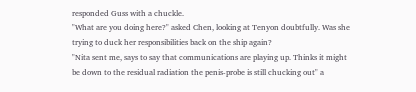responded Guss with a chuckle.
"What are you doing here?" asked Chen, looking at Tenyon doubtfully. Was she trying to duck her responsibilities back on the ship again?
"Nita sent me, says to say that communications are playing up. Thinks it might be down to the residual radiation the penis-probe is still chucking out" a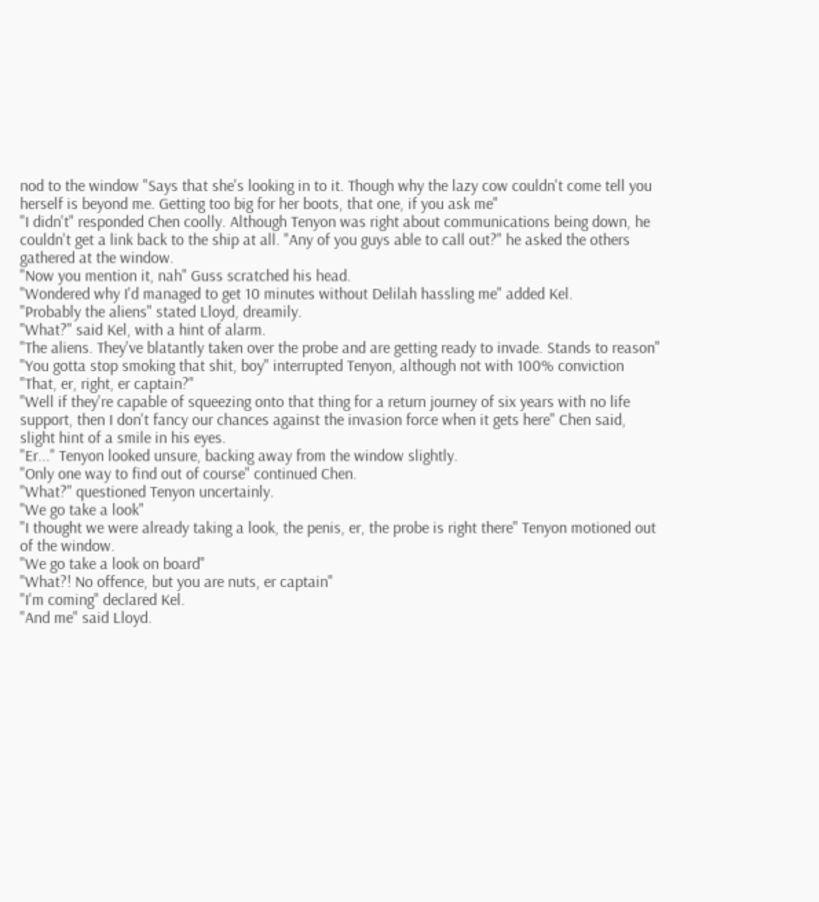nod to the window "Says that she's looking in to it. Though why the lazy cow couldn't come tell you herself is beyond me. Getting too big for her boots, that one, if you ask me"
"I didn't" responded Chen coolly. Although Tenyon was right about communications being down, he couldn't get a link back to the ship at all. "Any of you guys able to call out?" he asked the others gathered at the window.
"Now you mention it, nah" Guss scratched his head.
"Wondered why I'd managed to get 10 minutes without Delilah hassling me" added Kel.
"Probably the aliens" stated Lloyd, dreamily.
"What?" said Kel, with a hint of alarm.
"The aliens. They've blatantly taken over the probe and are getting ready to invade. Stands to reason"
"You gotta stop smoking that shit, boy" interrupted Tenyon, although not with 100% conviction "That, er, right, er captain?"
"Well if they're capable of squeezing onto that thing for a return journey of six years with no life support, then I don't fancy our chances against the invasion force when it gets here" Chen said, slight hint of a smile in his eyes.
"Er..." Tenyon looked unsure, backing away from the window slightly.
"Only one way to find out of course" continued Chen.
"What?" questioned Tenyon uncertainly.
"We go take a look"
"I thought we were already taking a look, the penis, er, the probe is right there" Tenyon motioned out of the window.
"We go take a look on board"
"What?! No offence, but you are nuts, er captain"
"I'm coming" declared Kel.
"And me" said Lloyd.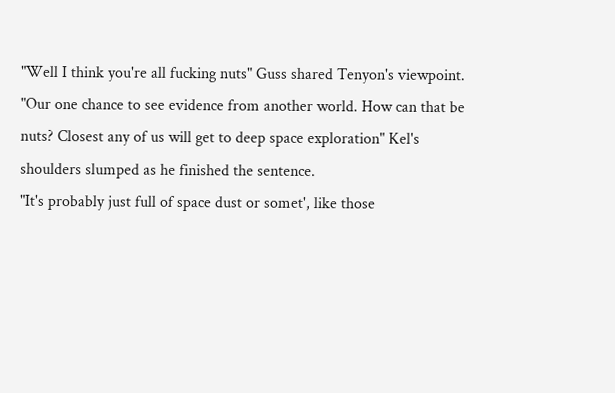"Well I think you're all fucking nuts" Guss shared Tenyon's viewpoint.
"Our one chance to see evidence from another world. How can that be nuts? Closest any of us will get to deep space exploration" Kel's shoulders slumped as he finished the sentence.
"It's probably just full of space dust or somet', like those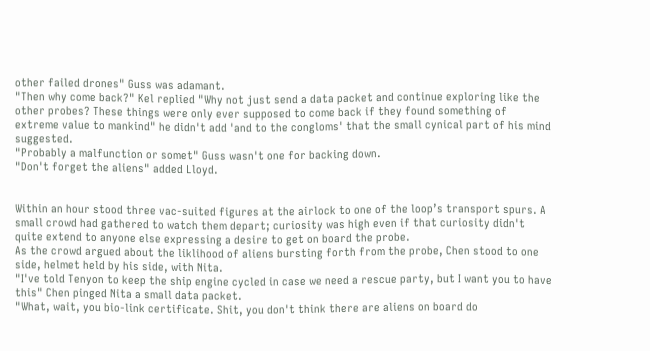other failed drones" Guss was adamant.
"Then why come back?" Kel replied "Why not just send a data packet and continue exploring like the other probes? These things were only ever supposed to come back if they found something of extreme value to mankind" he didn't add 'and to the congloms' that the small cynical part of his mind suggested.
"Probably a malfunction or somet" Guss wasn't one for backing down.
"Don't forget the aliens" added Lloyd.


Within an hour stood three vac-suited figures at the airlock to one of the loop’s transport spurs. A small crowd had gathered to watch them depart; curiosity was high even if that curiosity didn't quite extend to anyone else expressing a desire to get on board the probe.
As the crowd argued about the liklihood of aliens bursting forth from the probe, Chen stood to one side, helmet held by his side, with Nita.
"I've told Tenyon to keep the ship engine cycled in case we need a rescue party, but I want you to have this" Chen pinged Nita a small data packet.
"What, wait, you bio-link certificate. Shit, you don't think there are aliens on board do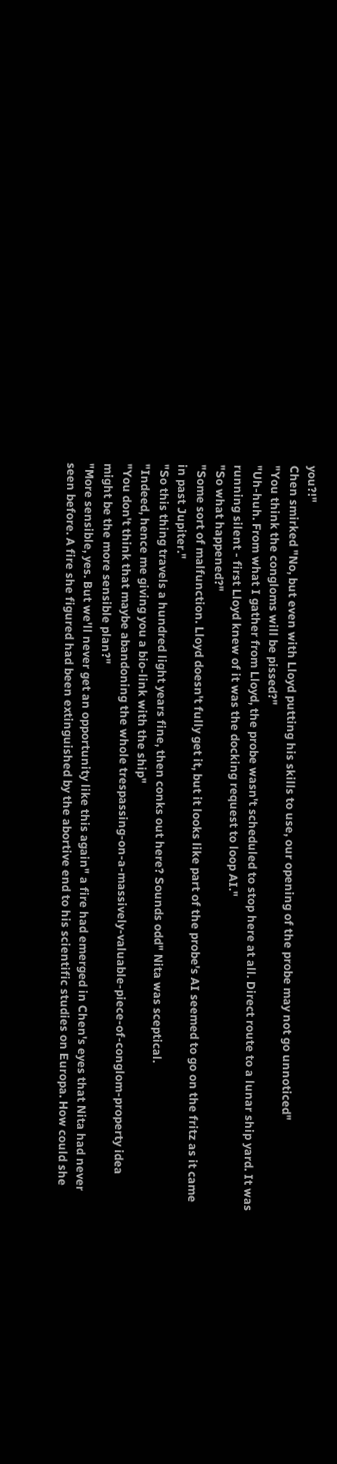you?!"
Chen smirked "No, but even with Lloyd putting his skills to use, our opening of the probe may not go unnoticed"
"You think the congloms will be pissed?"
"Uh-huh. From what I gather from Lloyd, the probe wasn't scheduled to stop here at all. Direct route to a lunar ship yard. It was running silent - first Lloyd knew of it was the docking request to loop AI."
"So what happened?"
"Some sort of malfunction. Lloyd doesn't fully get it, but it looks like part of the probe's AI seemed to go on the fritz as it came in past Jupiter."
"So this thing travels a hundred light years fine, then conks out here? Sounds odd" Nita was sceptical.
"Indeed, hence me giving you a bio-link with the ship"
"You don't think that maybe abandoning the whole trespassing-on-a-massively-valuable-piece-of-conglom-property idea might be the more sensible plan?"
"More sensible, yes. But we'll never get an opportunity like this again" a fire had emerged in Chen's eyes that Nita had never seen before. A fire she figured had been extinguished by the abortive end to his scientific studies on Europa. How could she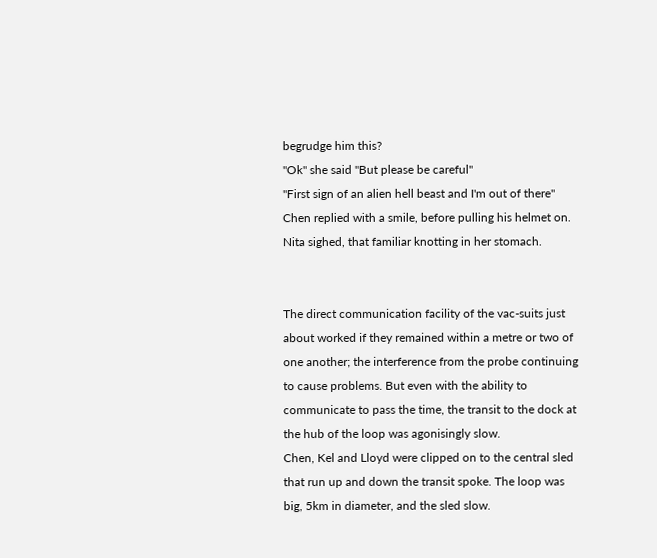begrudge him this?
"Ok" she said "But please be careful"
"First sign of an alien hell beast and I'm out of there" Chen replied with a smile, before pulling his helmet on. Nita sighed, that familiar knotting in her stomach.


The direct communication facility of the vac-suits just about worked if they remained within a metre or two of one another; the interference from the probe continuing to cause problems. But even with the ability to communicate to pass the time, the transit to the dock at the hub of the loop was agonisingly slow.
Chen, Kel and Lloyd were clipped on to the central sled that run up and down the transit spoke. The loop was big, 5km in diameter, and the sled slow.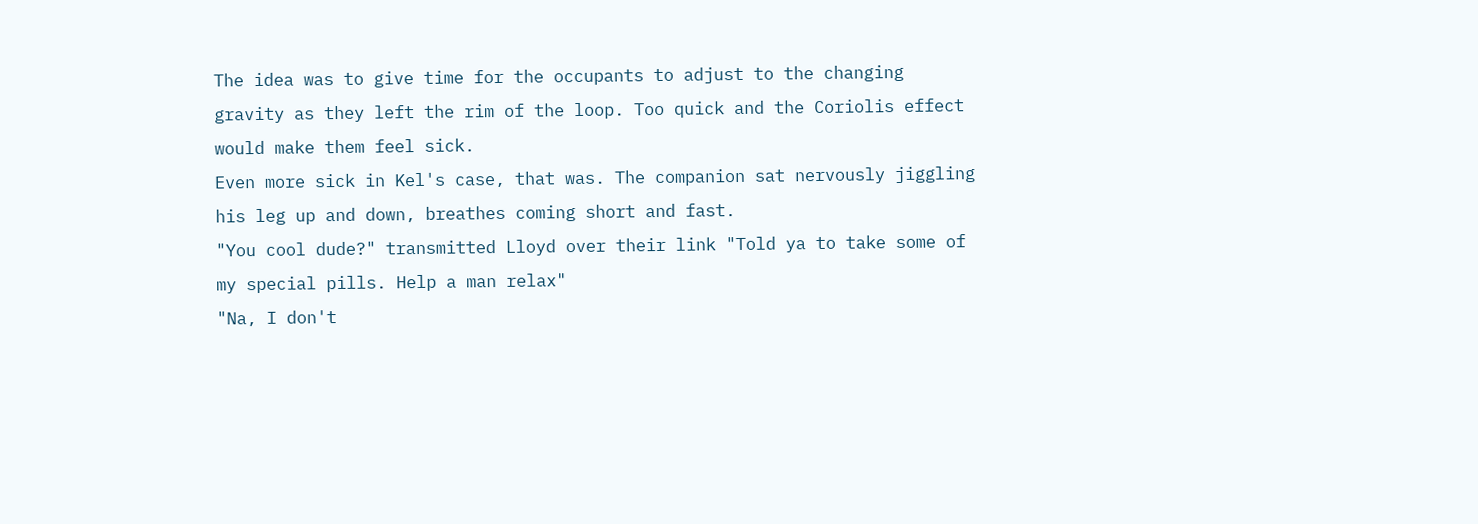The idea was to give time for the occupants to adjust to the changing gravity as they left the rim of the loop. Too quick and the Coriolis effect would make them feel sick.
Even more sick in Kel's case, that was. The companion sat nervously jiggling his leg up and down, breathes coming short and fast.
"You cool dude?" transmitted Lloyd over their link "Told ya to take some of my special pills. Help a man relax"
"Na, I don't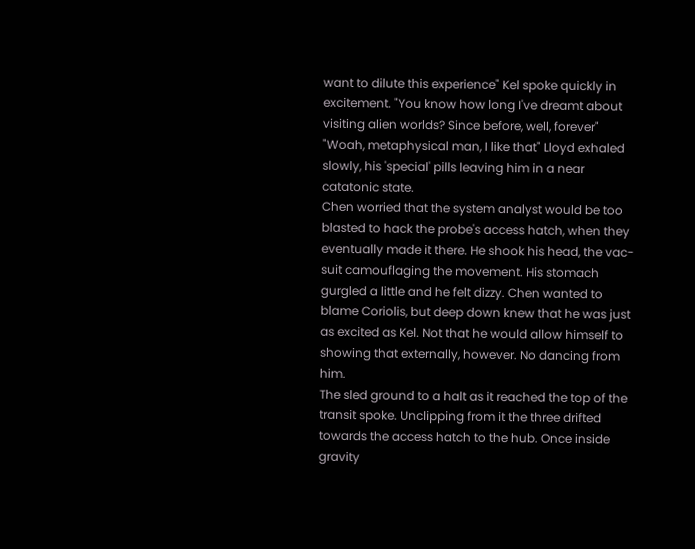want to dilute this experience" Kel spoke quickly in excitement. "You know how long I've dreamt about visiting alien worlds? Since before, well, forever"
"Woah, metaphysical man, I like that" Lloyd exhaled slowly, his 'special' pills leaving him in a near catatonic state.
Chen worried that the system analyst would be too blasted to hack the probe's access hatch, when they eventually made it there. He shook his head, the vac-suit camouflaging the movement. His stomach gurgled a little and he felt dizzy. Chen wanted to blame Coriolis, but deep down knew that he was just as excited as Kel. Not that he would allow himself to showing that externally, however. No dancing from him.
The sled ground to a halt as it reached the top of the transit spoke. Unclipping from it the three drifted towards the access hatch to the hub. Once inside gravity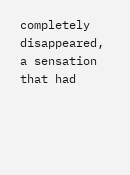completely disappeared, a sensation that had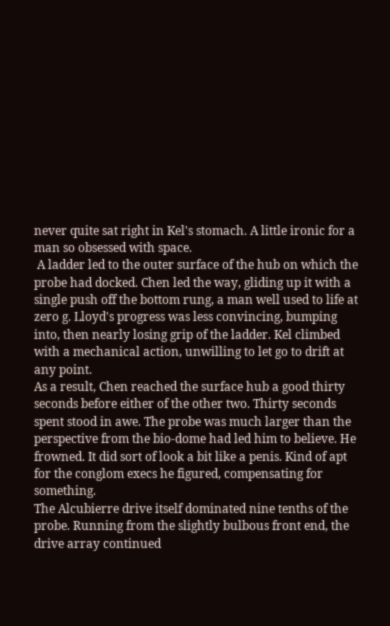never quite sat right in Kel's stomach. A little ironic for a man so obsessed with space.
 A ladder led to the outer surface of the hub on which the probe had docked. Chen led the way, gliding up it with a single push off the bottom rung, a man well used to life at zero g. Lloyd's progress was less convincing, bumping into, then nearly losing grip of the ladder. Kel climbed with a mechanical action, unwilling to let go to drift at any point.
As a result, Chen reached the surface hub a good thirty seconds before either of the other two. Thirty seconds spent stood in awe. The probe was much larger than the perspective from the bio-dome had led him to believe. He frowned. It did sort of look a bit like a penis. Kind of apt for the conglom execs he figured, compensating for something.
The Alcubierre drive itself dominated nine tenths of the probe. Running from the slightly bulbous front end, the drive array continued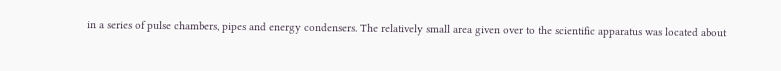in a series of pulse chambers, pipes and energy condensers. The relatively small area given over to the scientific apparatus was located about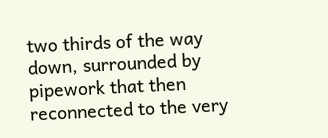two thirds of the way down, surrounded by pipework that then reconnected to the very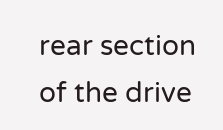rear section of the drive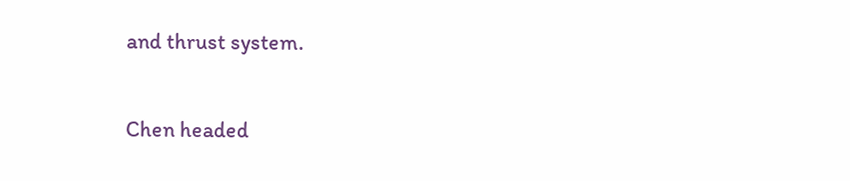and thrust system.

Chen headed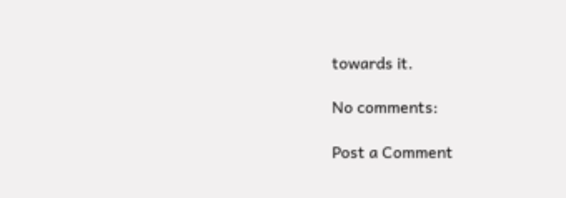towards it.

No comments:

Post a Comment